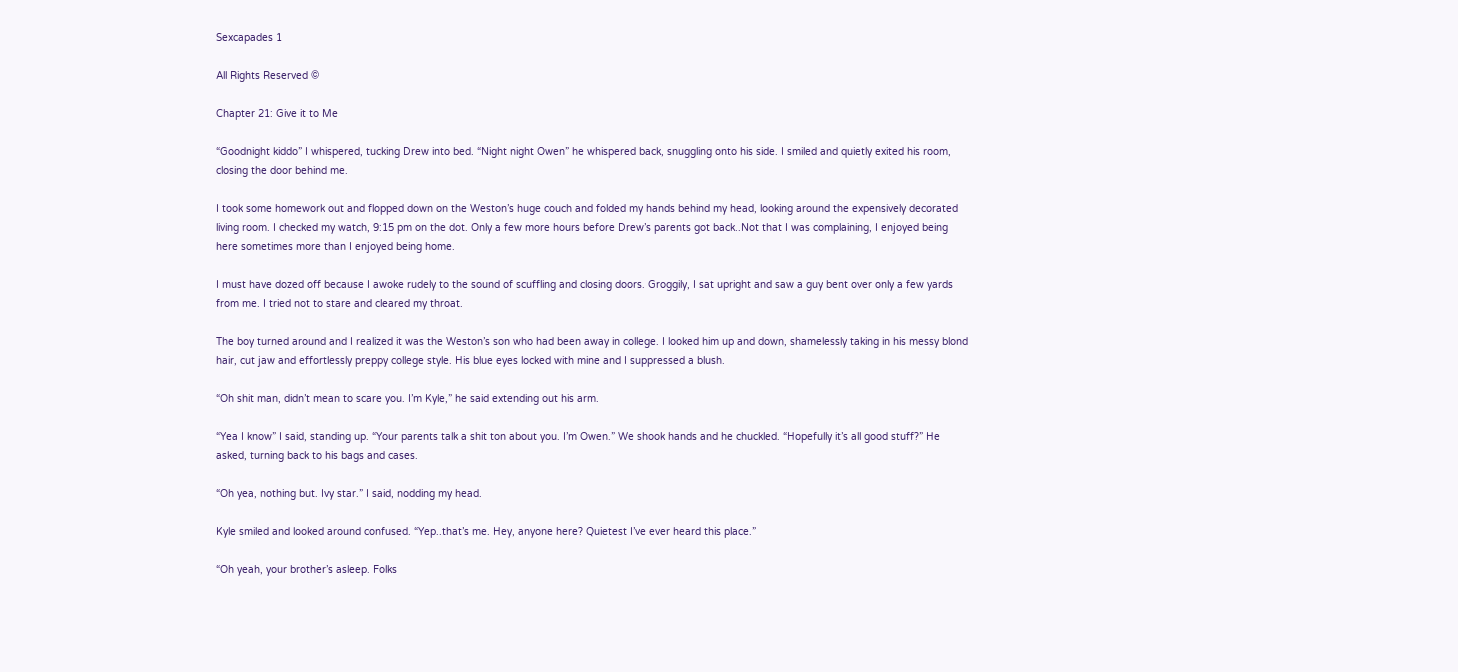Sexcapades 1

All Rights Reserved ©

Chapter 21: Give it to Me

“Goodnight kiddo” I whispered, tucking Drew into bed. “Night night Owen” he whispered back, snuggling onto his side. I smiled and quietly exited his room, closing the door behind me.

I took some homework out and flopped down on the Weston’s huge couch and folded my hands behind my head, looking around the expensively decorated living room. I checked my watch, 9:15 pm on the dot. Only a few more hours before Drew’s parents got back..Not that I was complaining, I enjoyed being here sometimes more than I enjoyed being home.

I must have dozed off because I awoke rudely to the sound of scuffling and closing doors. Groggily, I sat upright and saw a guy bent over only a few yards from me. I tried not to stare and cleared my throat.

The boy turned around and I realized it was the Weston’s son who had been away in college. I looked him up and down, shamelessly taking in his messy blond hair, cut jaw and effortlessly preppy college style. His blue eyes locked with mine and I suppressed a blush.

“Oh shit man, didn’t mean to scare you. I’m Kyle,” he said extending out his arm.

“Yea I know” I said, standing up. “Your parents talk a shit ton about you. I’m Owen.” We shook hands and he chuckled. “Hopefully it’s all good stuff?” He asked, turning back to his bags and cases.

“Oh yea, nothing but. Ivy star.” I said, nodding my head.

Kyle smiled and looked around confused. “Yep..that’s me. Hey, anyone here? Quietest I’ve ever heard this place.”

“Oh yeah, your brother’s asleep. Folks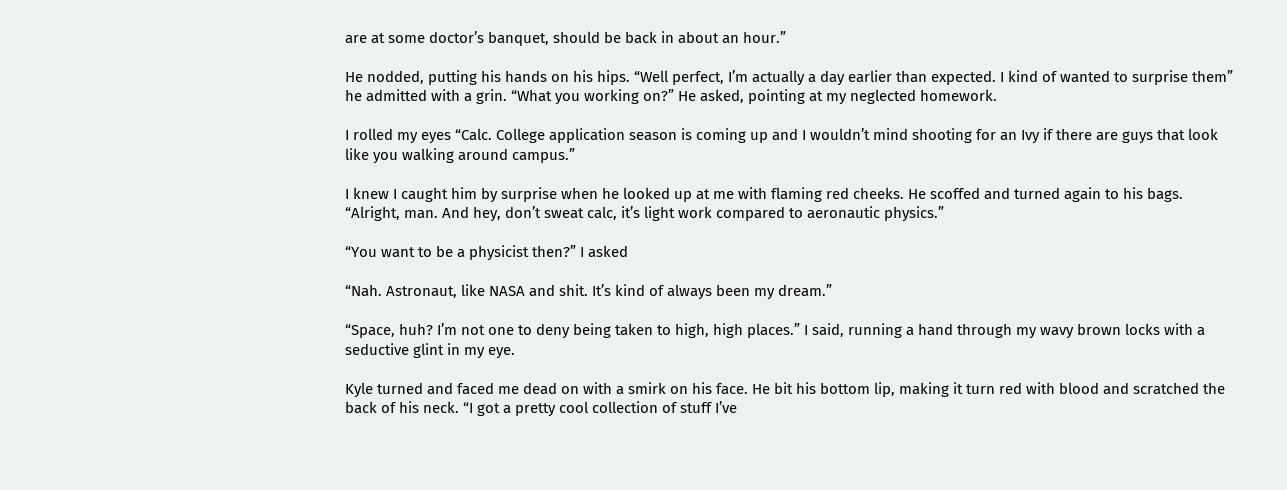are at some doctor’s banquet, should be back in about an hour.”

He nodded, putting his hands on his hips. “Well perfect, I’m actually a day earlier than expected. I kind of wanted to surprise them” he admitted with a grin. “What you working on?” He asked, pointing at my neglected homework.

I rolled my eyes “Calc. College application season is coming up and I wouldn’t mind shooting for an Ivy if there are guys that look like you walking around campus.”

I knew I caught him by surprise when he looked up at me with flaming red cheeks. He scoffed and turned again to his bags. “Alright, man. And hey, don’t sweat calc, it’s light work compared to aeronautic physics.”

“You want to be a physicist then?” I asked

“Nah. Astronaut, like NASA and shit. It’s kind of always been my dream.”

“Space, huh? I’m not one to deny being taken to high, high places.” I said, running a hand through my wavy brown locks with a seductive glint in my eye.

Kyle turned and faced me dead on with a smirk on his face. He bit his bottom lip, making it turn red with blood and scratched the back of his neck. “I got a pretty cool collection of stuff I’ve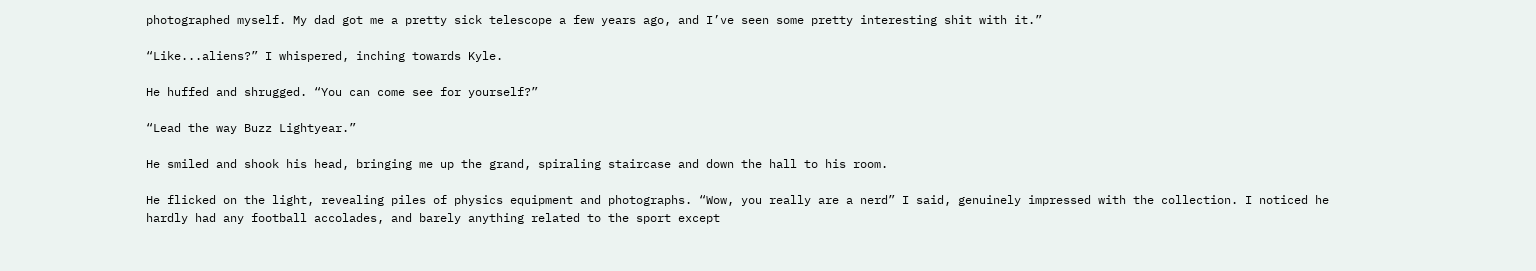photographed myself. My dad got me a pretty sick telescope a few years ago, and I’ve seen some pretty interesting shit with it.”

“Like...aliens?” I whispered, inching towards Kyle.

He huffed and shrugged. “You can come see for yourself?”

“Lead the way Buzz Lightyear.”

He smiled and shook his head, bringing me up the grand, spiraling staircase and down the hall to his room.

He flicked on the light, revealing piles of physics equipment and photographs. “Wow, you really are a nerd” I said, genuinely impressed with the collection. I noticed he hardly had any football accolades, and barely anything related to the sport except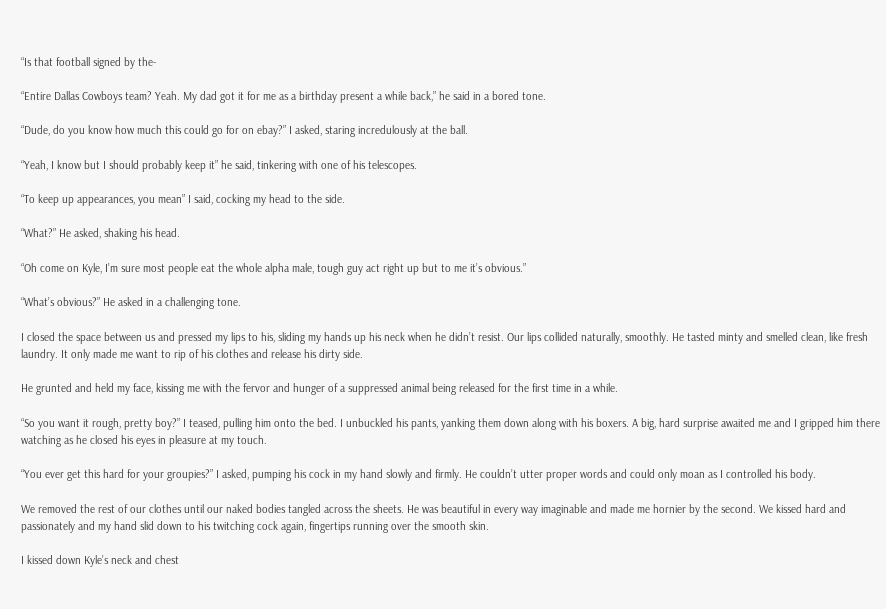“Is that football signed by the-

“Entire Dallas Cowboys team? Yeah. My dad got it for me as a birthday present a while back,” he said in a bored tone.

“Dude, do you know how much this could go for on ebay?” I asked, staring incredulously at the ball.

“Yeah, I know but I should probably keep it” he said, tinkering with one of his telescopes.

“To keep up appearances, you mean” I said, cocking my head to the side.

“What?” He asked, shaking his head.

“Oh come on Kyle, I’m sure most people eat the whole alpha male, tough guy act right up but to me it’s obvious.”

“What’s obvious?” He asked in a challenging tone.

I closed the space between us and pressed my lips to his, sliding my hands up his neck when he didn’t resist. Our lips collided naturally, smoothly. He tasted minty and smelled clean, like fresh laundry. It only made me want to rip of his clothes and release his dirty side.

He grunted and held my face, kissing me with the fervor and hunger of a suppressed animal being released for the first time in a while.

“So you want it rough, pretty boy?” I teased, pulling him onto the bed. I unbuckled his pants, yanking them down along with his boxers. A big, hard surprise awaited me and I gripped him there watching as he closed his eyes in pleasure at my touch.

“You ever get this hard for your groupies?” I asked, pumping his cock in my hand slowly and firmly. He couldn’t utter proper words and could only moan as I controlled his body.

We removed the rest of our clothes until our naked bodies tangled across the sheets. He was beautiful in every way imaginable and made me hornier by the second. We kissed hard and passionately and my hand slid down to his twitching cock again, fingertips running over the smooth skin.

I kissed down Kyle’s neck and chest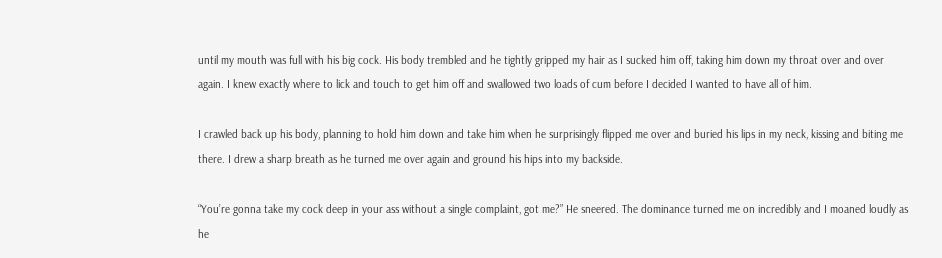until my mouth was full with his big cock. His body trembled and he tightly gripped my hair as I sucked him off, taking him down my throat over and over again. I knew exactly where to lick and touch to get him off and swallowed two loads of cum before I decided I wanted to have all of him.

I crawled back up his body, planning to hold him down and take him when he surprisingly flipped me over and buried his lips in my neck, kissing and biting me there. I drew a sharp breath as he turned me over again and ground his hips into my backside.

“You’re gonna take my cock deep in your ass without a single complaint, got me?” He sneered. The dominance turned me on incredibly and I moaned loudly as he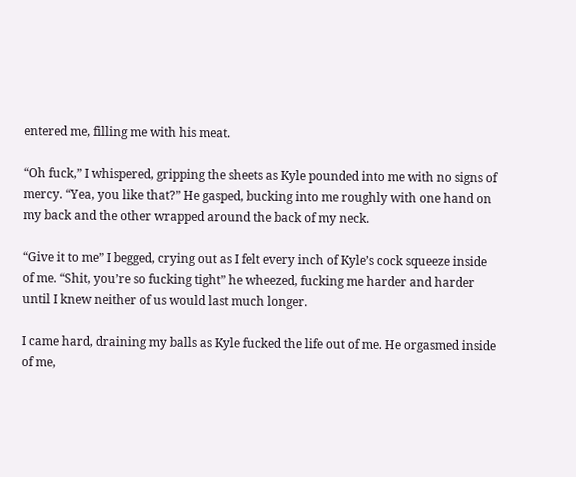entered me, filling me with his meat.

“Oh fuck,” I whispered, gripping the sheets as Kyle pounded into me with no signs of mercy. “Yea, you like that?” He gasped, bucking into me roughly with one hand on my back and the other wrapped around the back of my neck.

“Give it to me” I begged, crying out as I felt every inch of Kyle’s cock squeeze inside of me. “Shit, you’re so fucking tight” he wheezed, fucking me harder and harder until I knew neither of us would last much longer.

I came hard, draining my balls as Kyle fucked the life out of me. He orgasmed inside of me,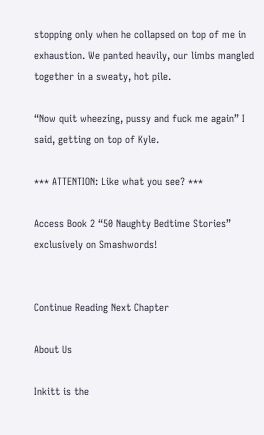stopping only when he collapsed on top of me in exhaustion. We panted heavily, our limbs mangled together in a sweaty, hot pile.

“Now quit wheezing, pussy and fuck me again” I said, getting on top of Kyle.

*** ATTENTION: Like what you see? ***

Access Book 2 “50 Naughty Bedtime Stories” exclusively on Smashwords!


Continue Reading Next Chapter

About Us

Inkitt is the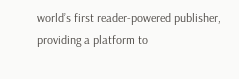world’s first reader-powered publisher, providing a platform to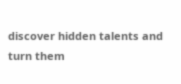discover hidden talents and turn them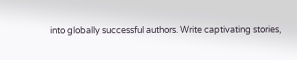into globally successful authors. Write captivating stories,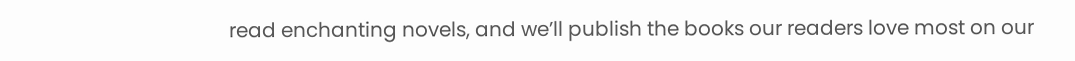read enchanting novels, and we’ll publish the books our readers love most on our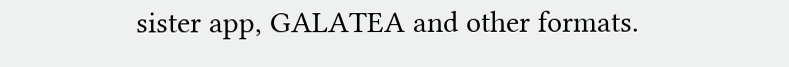sister app, GALATEA and other formats.